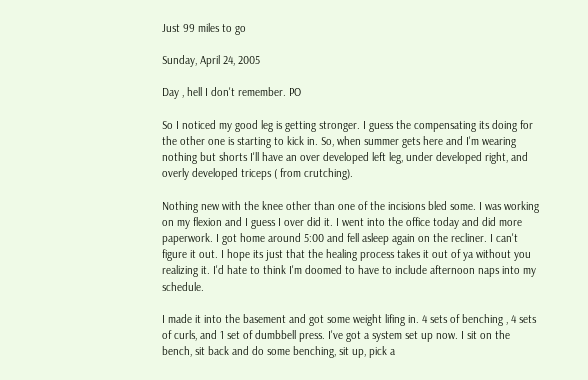Just 99 miles to go

Sunday, April 24, 2005

Day , hell I don't remember. PO

So I noticed my good leg is getting stronger. I guess the compensating its doing for the other one is starting to kick in. So, when summer gets here and I'm wearing nothing but shorts I'll have an over developed left leg, under developed right, and overly developed triceps ( from crutching).

Nothing new with the knee other than one of the incisions bled some. I was working on my flexion and I guess I over did it. I went into the office today and did more paperwork. I got home around 5:00 and fell asleep again on the recliner. I can't figure it out. I hope its just that the healing process takes it out of ya without you realizing it. I'd hate to think I'm doomed to have to include afternoon naps into my schedule.

I made it into the basement and got some weight lifing in. 4 sets of benching , 4 sets of curls, and 1 set of dumbbell press. I've got a system set up now. I sit on the bench, sit back and do some benching, sit up, pick a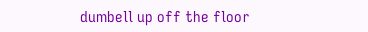dumbell up off the floor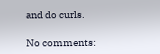and do curls.

No comments: